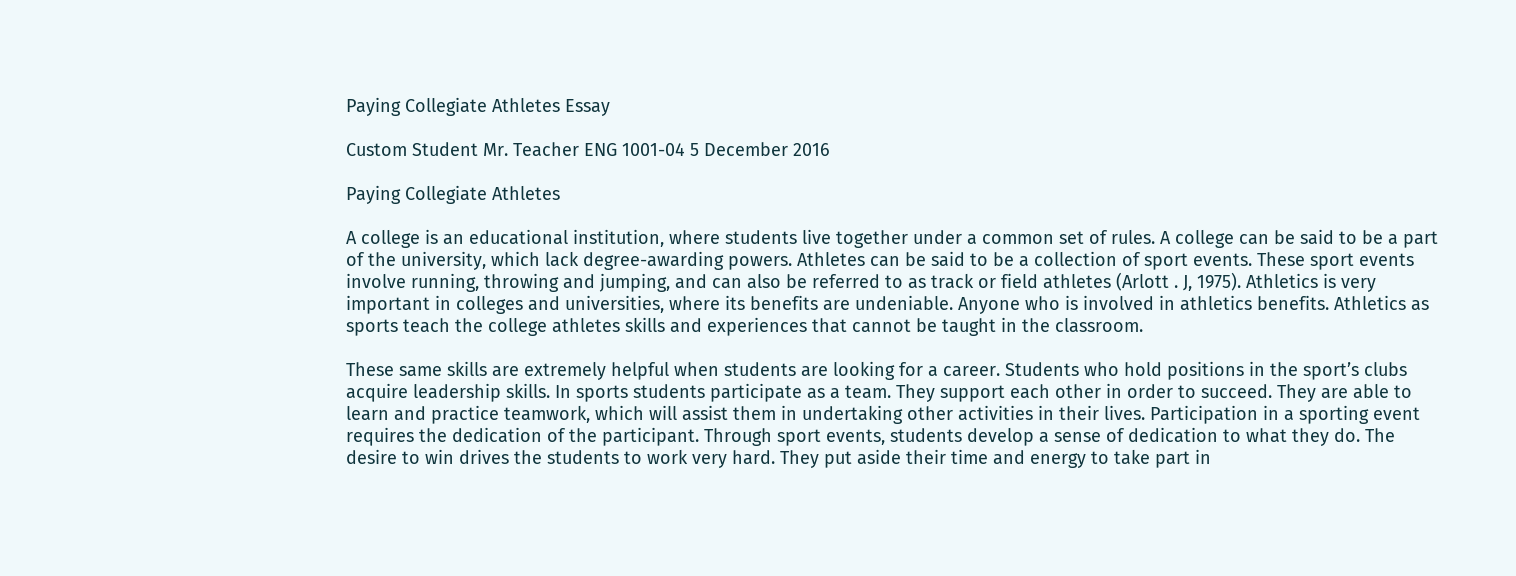Paying Collegiate Athletes Essay

Custom Student Mr. Teacher ENG 1001-04 5 December 2016

Paying Collegiate Athletes

A college is an educational institution, where students live together under a common set of rules. A college can be said to be a part of the university, which lack degree-awarding powers. Athletes can be said to be a collection of sport events. These sport events involve running, throwing and jumping, and can also be referred to as track or field athletes (Arlott . J, 1975). Athletics is very important in colleges and universities, where its benefits are undeniable. Anyone who is involved in athletics benefits. Athletics as sports teach the college athletes skills and experiences that cannot be taught in the classroom.

These same skills are extremely helpful when students are looking for a career. Students who hold positions in the sport’s clubs acquire leadership skills. In sports students participate as a team. They support each other in order to succeed. They are able to learn and practice teamwork, which will assist them in undertaking other activities in their lives. Participation in a sporting event requires the dedication of the participant. Through sport events, students develop a sense of dedication to what they do. The desire to win drives the students to work very hard. They put aside their time and energy to take part in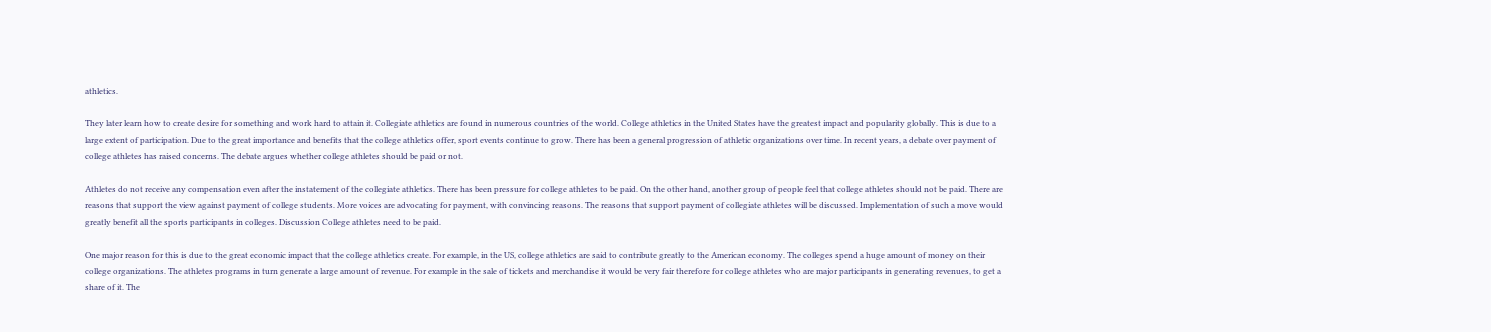athletics.

They later learn how to create desire for something and work hard to attain it. Collegiate athletics are found in numerous countries of the world. College athletics in the United States have the greatest impact and popularity globally. This is due to a large extent of participation. Due to the great importance and benefits that the college athletics offer, sport events continue to grow. There has been a general progression of athletic organizations over time. In recent years, a debate over payment of college athletes has raised concerns. The debate argues whether college athletes should be paid or not.

Athletes do not receive any compensation even after the instatement of the collegiate athletics. There has been pressure for college athletes to be paid. On the other hand, another group of people feel that college athletes should not be paid. There are reasons that support the view against payment of college students. More voices are advocating for payment, with convincing reasons. The reasons that support payment of collegiate athletes will be discussed. Implementation of such a move would greatly benefit all the sports participants in colleges. Discussion College athletes need to be paid.

One major reason for this is due to the great economic impact that the college athletics create. For example, in the US, college athletics are said to contribute greatly to the American economy. The colleges spend a huge amount of money on their college organizations. The athletes programs in turn generate a large amount of revenue. For example in the sale of tickets and merchandise it would be very fair therefore for college athletes who are major participants in generating revenues, to get a share of it. The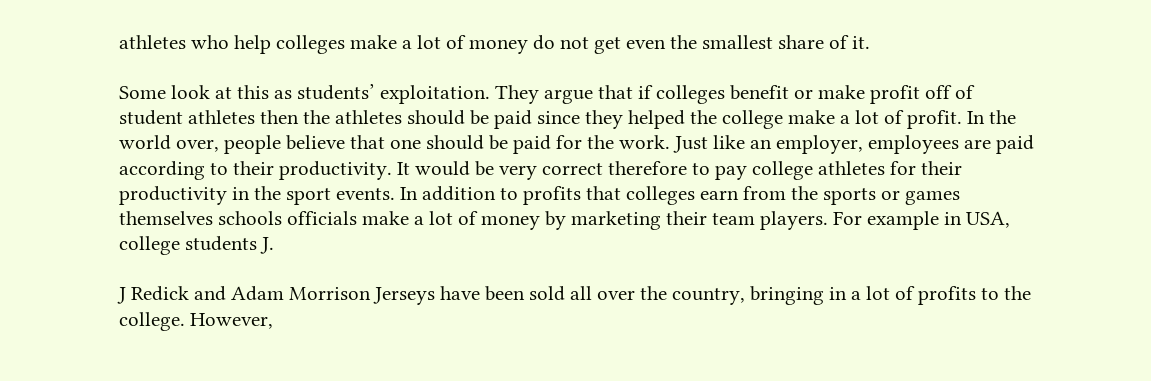athletes who help colleges make a lot of money do not get even the smallest share of it.

Some look at this as students’ exploitation. They argue that if colleges benefit or make profit off of student athletes then the athletes should be paid since they helped the college make a lot of profit. In the world over, people believe that one should be paid for the work. Just like an employer, employees are paid according to their productivity. It would be very correct therefore to pay college athletes for their productivity in the sport events. In addition to profits that colleges earn from the sports or games themselves schools officials make a lot of money by marketing their team players. For example in USA, college students J.

J Redick and Adam Morrison Jerseys have been sold all over the country, bringing in a lot of profits to the college. However,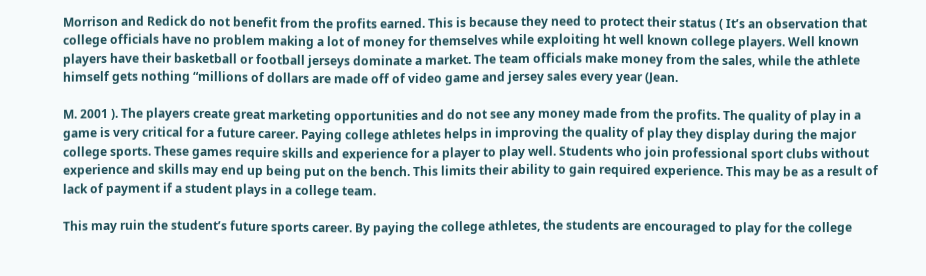Morrison and Redick do not benefit from the profits earned. This is because they need to protect their status ( It’s an observation that college officials have no problem making a lot of money for themselves while exploiting ht well known college players. Well known players have their basketball or football jerseys dominate a market. The team officials make money from the sales, while the athlete himself gets nothing “millions of dollars are made off of video game and jersey sales every year (Jean.

M. 2001 ). The players create great marketing opportunities and do not see any money made from the profits. The quality of play in a game is very critical for a future career. Paying college athletes helps in improving the quality of play they display during the major college sports. These games require skills and experience for a player to play well. Students who join professional sport clubs without experience and skills may end up being put on the bench. This limits their ability to gain required experience. This may be as a result of lack of payment if a student plays in a college team.

This may ruin the student’s future sports career. By paying the college athletes, the students are encouraged to play for the college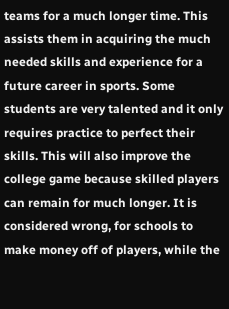teams for a much longer time. This assists them in acquiring the much needed skills and experience for a future career in sports. Some students are very talented and it only requires practice to perfect their skills. This will also improve the college game because skilled players can remain for much longer. It is considered wrong, for schools to make money off of players, while the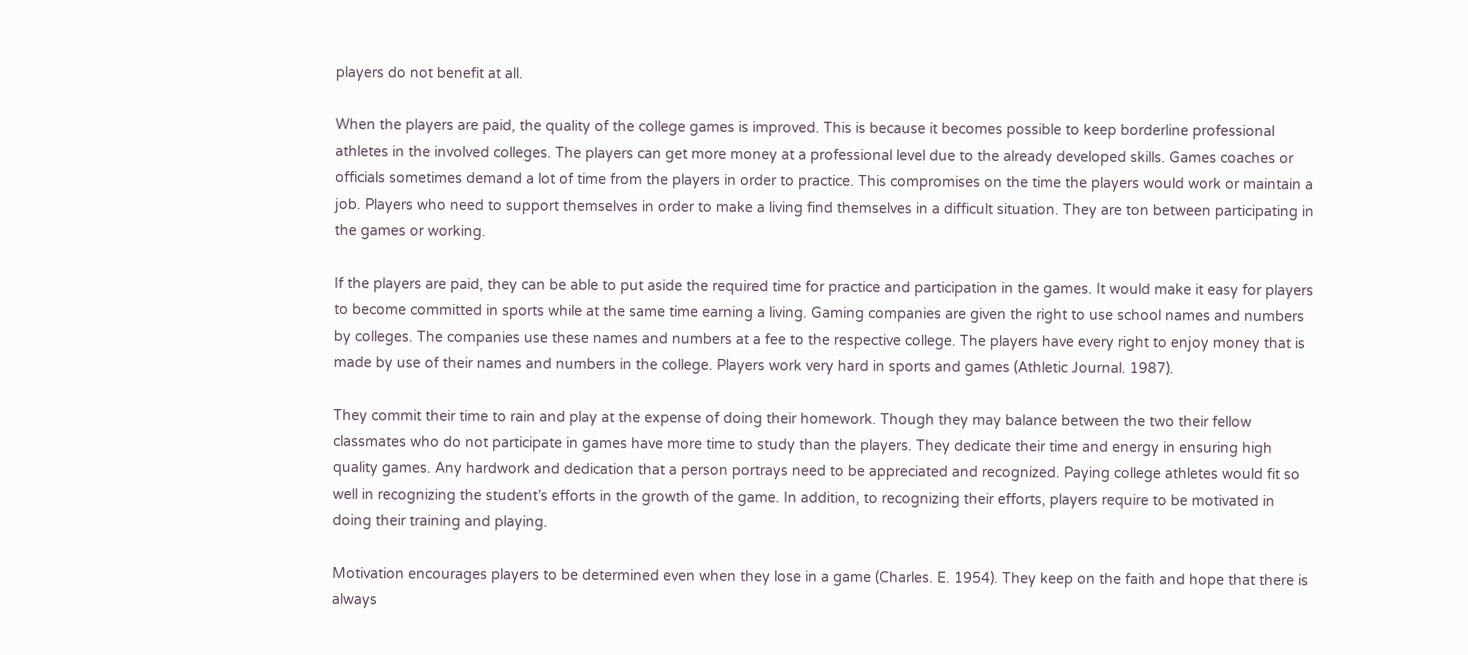players do not benefit at all.

When the players are paid, the quality of the college games is improved. This is because it becomes possible to keep borderline professional athletes in the involved colleges. The players can get more money at a professional level due to the already developed skills. Games coaches or officials sometimes demand a lot of time from the players in order to practice. This compromises on the time the players would work or maintain a job. Players who need to support themselves in order to make a living find themselves in a difficult situation. They are ton between participating in the games or working.

If the players are paid, they can be able to put aside the required time for practice and participation in the games. It would make it easy for players to become committed in sports while at the same time earning a living. Gaming companies are given the right to use school names and numbers by colleges. The companies use these names and numbers at a fee to the respective college. The players have every right to enjoy money that is made by use of their names and numbers in the college. Players work very hard in sports and games (Athletic Journal. 1987).

They commit their time to rain and play at the expense of doing their homework. Though they may balance between the two their fellow classmates who do not participate in games have more time to study than the players. They dedicate their time and energy in ensuring high quality games. Any hardwork and dedication that a person portrays need to be appreciated and recognized. Paying college athletes would fit so well in recognizing the student’s efforts in the growth of the game. In addition, to recognizing their efforts, players require to be motivated in doing their training and playing.

Motivation encourages players to be determined even when they lose in a game (Charles. E. 1954). They keep on the faith and hope that there is always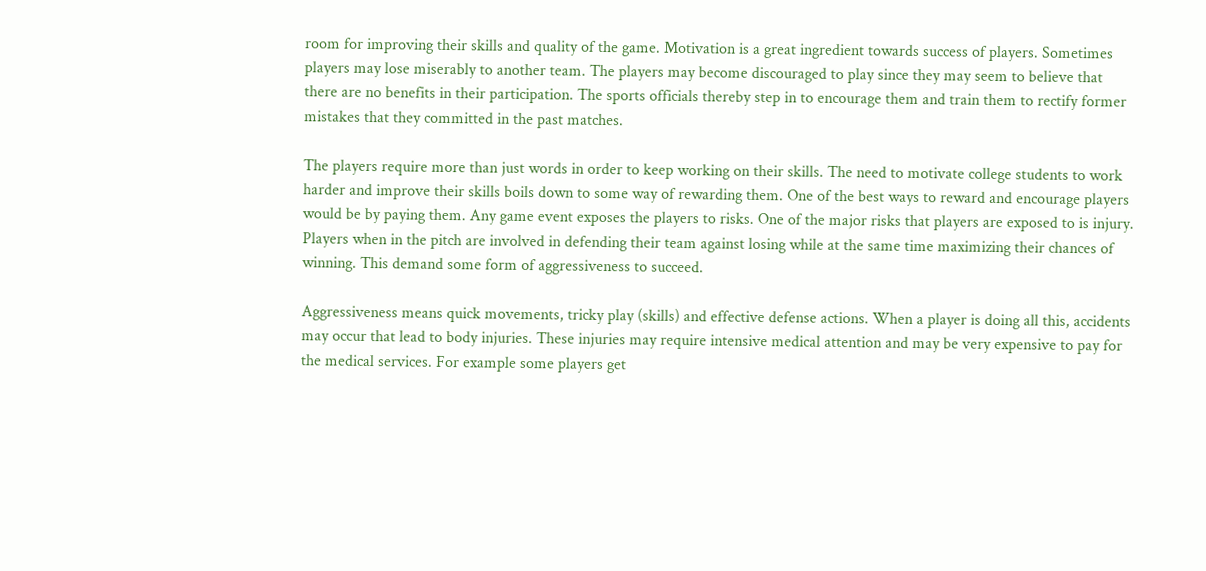room for improving their skills and quality of the game. Motivation is a great ingredient towards success of players. Sometimes players may lose miserably to another team. The players may become discouraged to play since they may seem to believe that there are no benefits in their participation. The sports officials thereby step in to encourage them and train them to rectify former mistakes that they committed in the past matches.

The players require more than just words in order to keep working on their skills. The need to motivate college students to work harder and improve their skills boils down to some way of rewarding them. One of the best ways to reward and encourage players would be by paying them. Any game event exposes the players to risks. One of the major risks that players are exposed to is injury. Players when in the pitch are involved in defending their team against losing while at the same time maximizing their chances of winning. This demand some form of aggressiveness to succeed.

Aggressiveness means quick movements, tricky play (skills) and effective defense actions. When a player is doing all this, accidents may occur that lead to body injuries. These injuries may require intensive medical attention and may be very expensive to pay for the medical services. For example some players get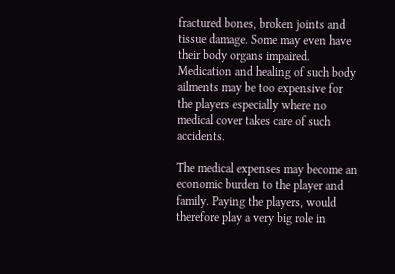fractured bones, broken joints and tissue damage. Some may even have their body organs impaired. Medication and healing of such body ailments may be too expensive for the players especially where no medical cover takes care of such accidents.

The medical expenses may become an economic burden to the player and family. Paying the players, would therefore play a very big role in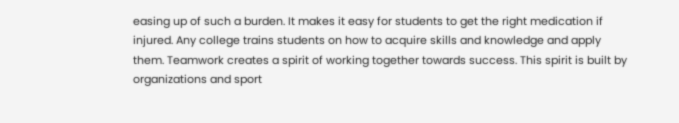easing up of such a burden. It makes it easy for students to get the right medication if injured. Any college trains students on how to acquire skills and knowledge and apply them. Teamwork creates a spirit of working together towards success. This spirit is built by organizations and sport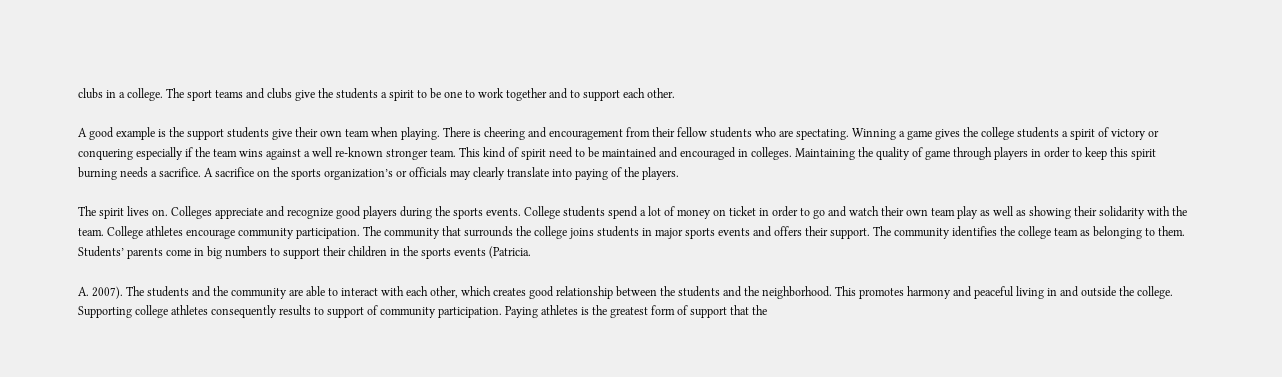clubs in a college. The sport teams and clubs give the students a spirit to be one to work together and to support each other.

A good example is the support students give their own team when playing. There is cheering and encouragement from their fellow students who are spectating. Winning a game gives the college students a spirit of victory or conquering especially if the team wins against a well re-known stronger team. This kind of spirit need to be maintained and encouraged in colleges. Maintaining the quality of game through players in order to keep this spirit burning needs a sacrifice. A sacrifice on the sports organization’s or officials may clearly translate into paying of the players.

The spirit lives on. Colleges appreciate and recognize good players during the sports events. College students spend a lot of money on ticket in order to go and watch their own team play as well as showing their solidarity with the team. College athletes encourage community participation. The community that surrounds the college joins students in major sports events and offers their support. The community identifies the college team as belonging to them. Students’ parents come in big numbers to support their children in the sports events (Patricia.

A. 2007). The students and the community are able to interact with each other, which creates good relationship between the students and the neighborhood. This promotes harmony and peaceful living in and outside the college. Supporting college athletes consequently results to support of community participation. Paying athletes is the greatest form of support that the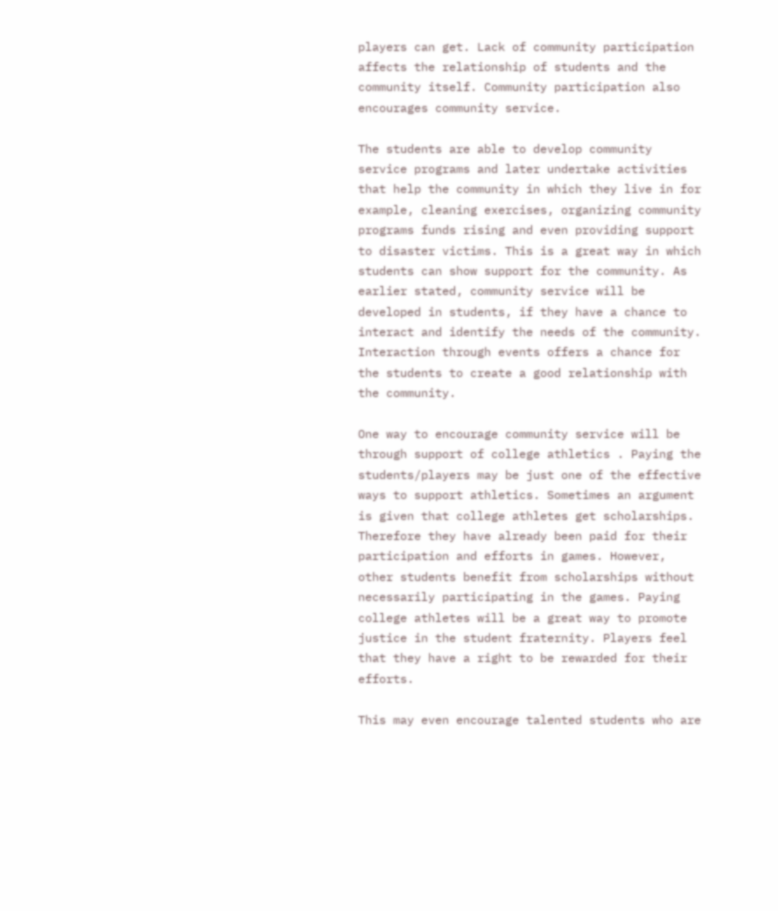players can get. Lack of community participation affects the relationship of students and the community itself. Community participation also encourages community service.

The students are able to develop community service programs and later undertake activities that help the community in which they live in for example, cleaning exercises, organizing community programs funds rising and even providing support to disaster victims. This is a great way in which students can show support for the community. As earlier stated, community service will be developed in students, if they have a chance to interact and identify the needs of the community. Interaction through events offers a chance for the students to create a good relationship with the community.

One way to encourage community service will be through support of college athletics . Paying the students/players may be just one of the effective ways to support athletics. Sometimes an argument is given that college athletes get scholarships. Therefore they have already been paid for their participation and efforts in games. However, other students benefit from scholarships without necessarily participating in the games. Paying college athletes will be a great way to promote justice in the student fraternity. Players feel that they have a right to be rewarded for their efforts.

This may even encourage talented students who are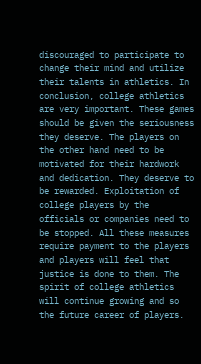discouraged to participate to change their mind and utilize their talents in athletics. In conclusion, college athletics are very important. These games should be given the seriousness they deserve. The players on the other hand need to be motivated for their hardwork and dedication. They deserve to be rewarded. Exploitation of college players by the officials or companies need to be stopped. All these measures require payment to the players and players will feel that justice is done to them. The spirit of college athletics will continue growing and so the future career of players.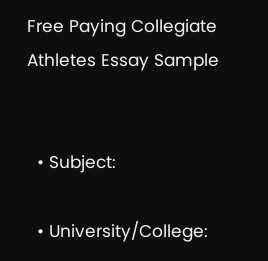Free Paying Collegiate Athletes Essay Sample


  • Subject:

  • University/College: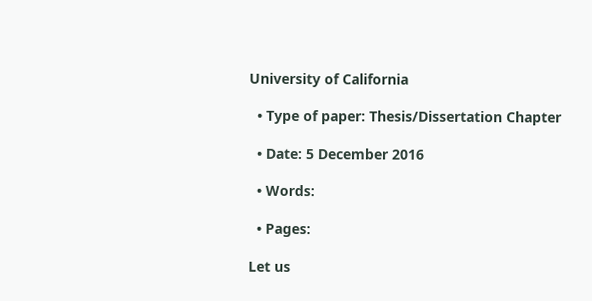University of California

  • Type of paper: Thesis/Dissertation Chapter

  • Date: 5 December 2016

  • Words:

  • Pages:

Let us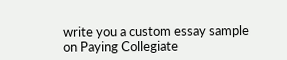write you a custom essay sample on Paying Collegiate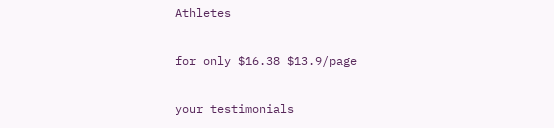Athletes

for only $16.38 $13.9/page

your testimonials